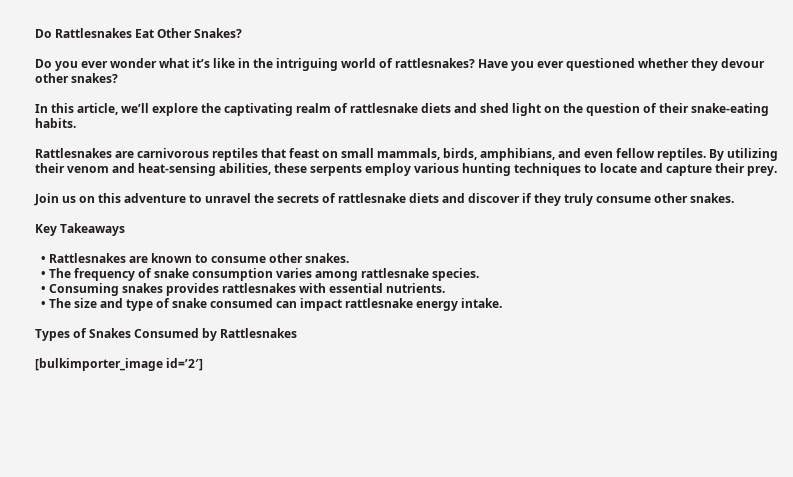Do Rattlesnakes Eat Other Snakes?

Do you ever wonder what it’s like in the intriguing world of rattlesnakes? Have you ever questioned whether they devour other snakes?

In this article, we’ll explore the captivating realm of rattlesnake diets and shed light on the question of their snake-eating habits.

Rattlesnakes are carnivorous reptiles that feast on small mammals, birds, amphibians, and even fellow reptiles. By utilizing their venom and heat-sensing abilities, these serpents employ various hunting techniques to locate and capture their prey.

Join us on this adventure to unravel the secrets of rattlesnake diets and discover if they truly consume other snakes.

Key Takeaways

  • Rattlesnakes are known to consume other snakes.
  • The frequency of snake consumption varies among rattlesnake species.
  • Consuming snakes provides rattlesnakes with essential nutrients.
  • The size and type of snake consumed can impact rattlesnake energy intake.

Types of Snakes Consumed by Rattlesnakes

[bulkimporter_image id=’2′]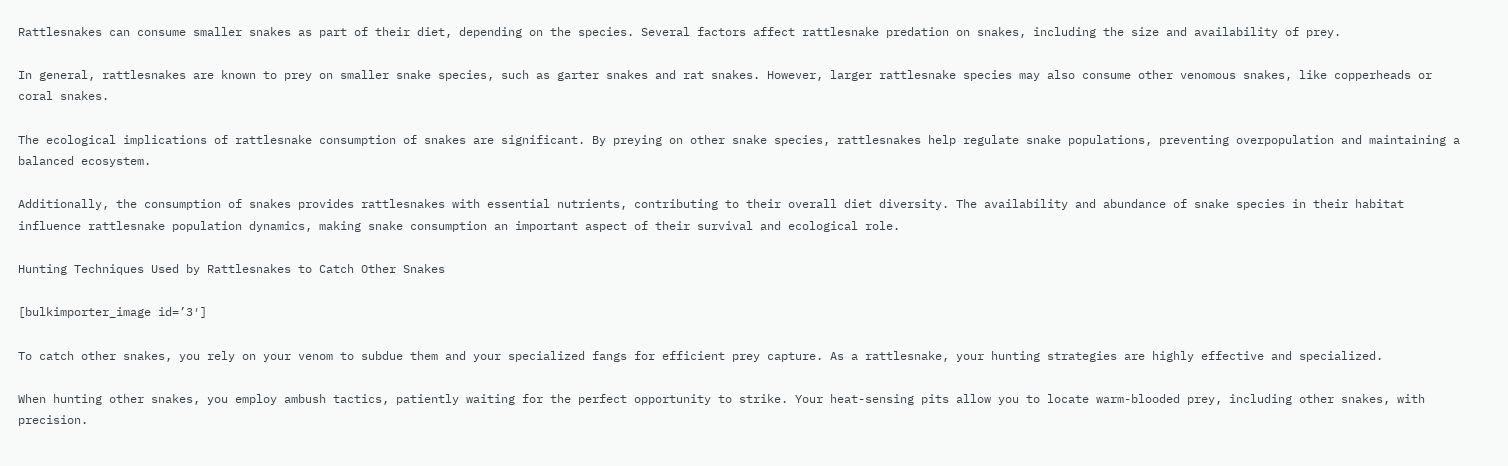Rattlesnakes can consume smaller snakes as part of their diet, depending on the species. Several factors affect rattlesnake predation on snakes, including the size and availability of prey.

In general, rattlesnakes are known to prey on smaller snake species, such as garter snakes and rat snakes. However, larger rattlesnake species may also consume other venomous snakes, like copperheads or coral snakes.

The ecological implications of rattlesnake consumption of snakes are significant. By preying on other snake species, rattlesnakes help regulate snake populations, preventing overpopulation and maintaining a balanced ecosystem.

Additionally, the consumption of snakes provides rattlesnakes with essential nutrients, contributing to their overall diet diversity. The availability and abundance of snake species in their habitat influence rattlesnake population dynamics, making snake consumption an important aspect of their survival and ecological role.

Hunting Techniques Used by Rattlesnakes to Catch Other Snakes

[bulkimporter_image id=’3′]

To catch other snakes, you rely on your venom to subdue them and your specialized fangs for efficient prey capture. As a rattlesnake, your hunting strategies are highly effective and specialized.

When hunting other snakes, you employ ambush tactics, patiently waiting for the perfect opportunity to strike. Your heat-sensing pits allow you to locate warm-blooded prey, including other snakes, with precision.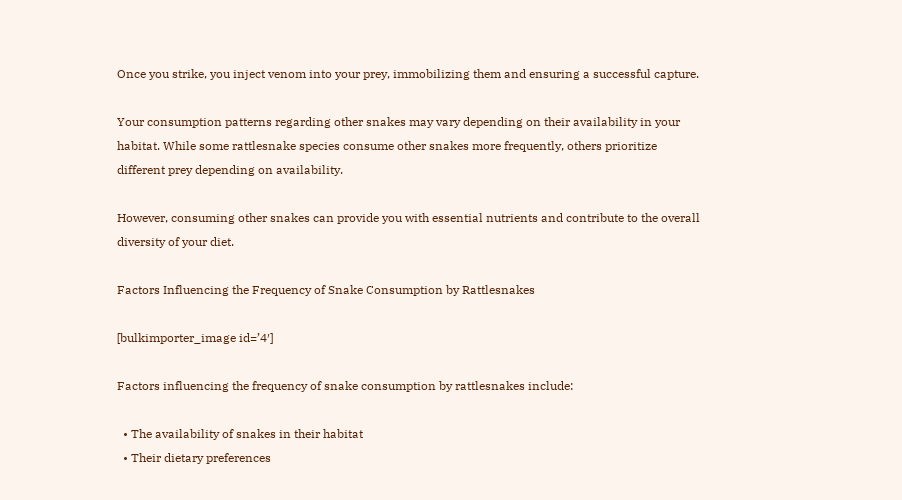Once you strike, you inject venom into your prey, immobilizing them and ensuring a successful capture.

Your consumption patterns regarding other snakes may vary depending on their availability in your habitat. While some rattlesnake species consume other snakes more frequently, others prioritize different prey depending on availability.

However, consuming other snakes can provide you with essential nutrients and contribute to the overall diversity of your diet.

Factors Influencing the Frequency of Snake Consumption by Rattlesnakes

[bulkimporter_image id=’4′]

Factors influencing the frequency of snake consumption by rattlesnakes include:

  • The availability of snakes in their habitat
  • Their dietary preferences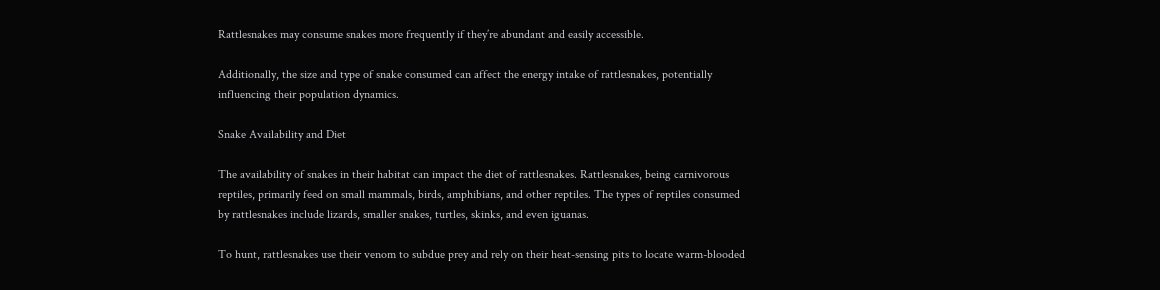Rattlesnakes may consume snakes more frequently if they’re abundant and easily accessible.

Additionally, the size and type of snake consumed can affect the energy intake of rattlesnakes, potentially influencing their population dynamics.

Snake Availability and Diet

The availability of snakes in their habitat can impact the diet of rattlesnakes. Rattlesnakes, being carnivorous reptiles, primarily feed on small mammals, birds, amphibians, and other reptiles. The types of reptiles consumed by rattlesnakes include lizards, smaller snakes, turtles, skinks, and even iguanas.

To hunt, rattlesnakes use their venom to subdue prey and rely on their heat-sensing pits to locate warm-blooded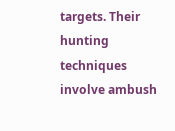targets. Their hunting techniques involve ambush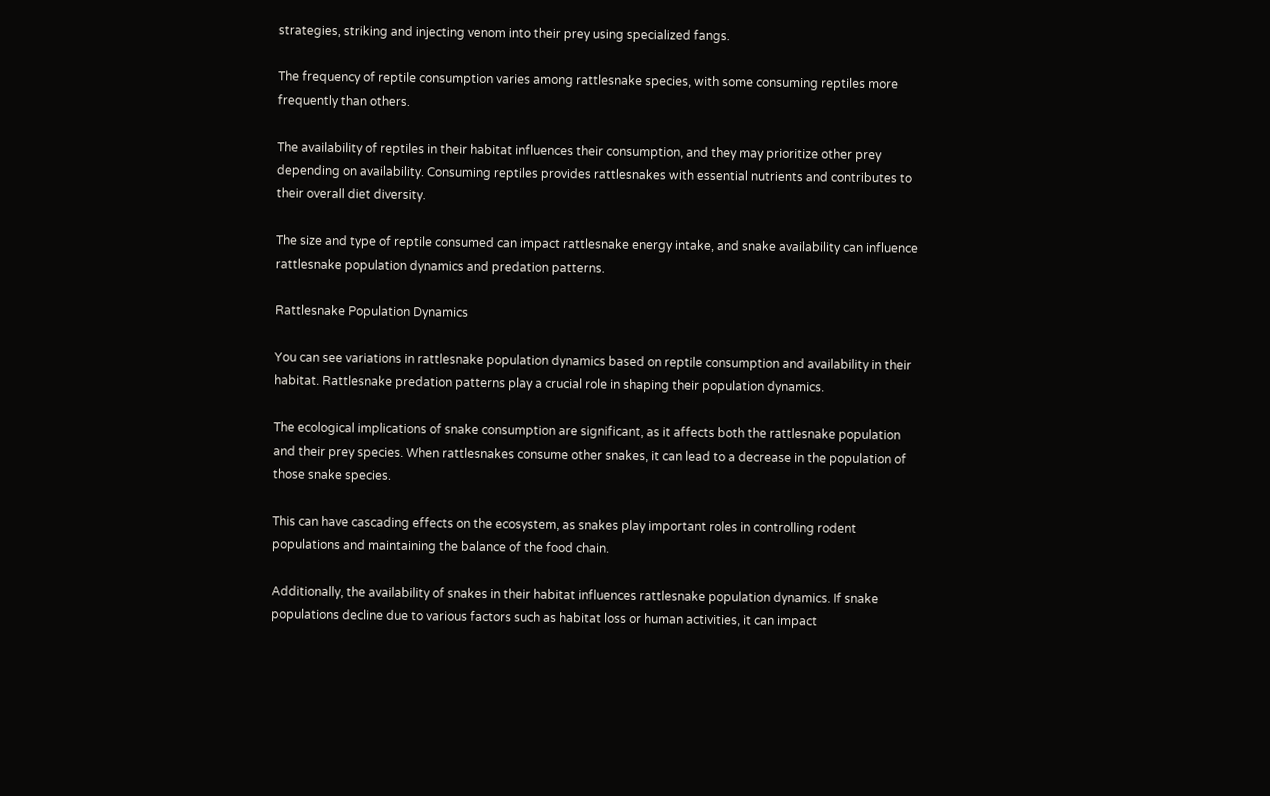strategies, striking and injecting venom into their prey using specialized fangs.

The frequency of reptile consumption varies among rattlesnake species, with some consuming reptiles more frequently than others.

The availability of reptiles in their habitat influences their consumption, and they may prioritize other prey depending on availability. Consuming reptiles provides rattlesnakes with essential nutrients and contributes to their overall diet diversity.

The size and type of reptile consumed can impact rattlesnake energy intake, and snake availability can influence rattlesnake population dynamics and predation patterns.

Rattlesnake Population Dynamics

You can see variations in rattlesnake population dynamics based on reptile consumption and availability in their habitat. Rattlesnake predation patterns play a crucial role in shaping their population dynamics.

The ecological implications of snake consumption are significant, as it affects both the rattlesnake population and their prey species. When rattlesnakes consume other snakes, it can lead to a decrease in the population of those snake species.

This can have cascading effects on the ecosystem, as snakes play important roles in controlling rodent populations and maintaining the balance of the food chain.

Additionally, the availability of snakes in their habitat influences rattlesnake population dynamics. If snake populations decline due to various factors such as habitat loss or human activities, it can impact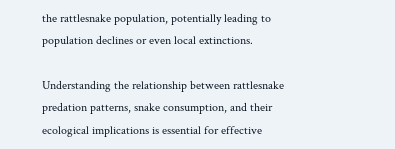the rattlesnake population, potentially leading to population declines or even local extinctions.

Understanding the relationship between rattlesnake predation patterns, snake consumption, and their ecological implications is essential for effective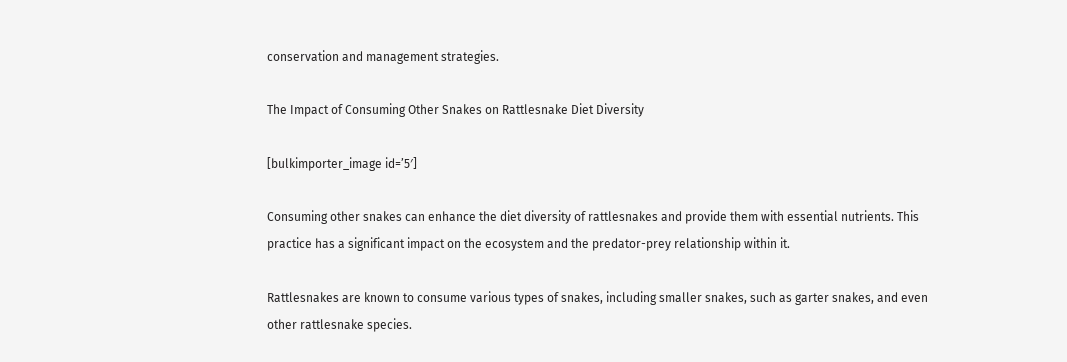conservation and management strategies.

The Impact of Consuming Other Snakes on Rattlesnake Diet Diversity

[bulkimporter_image id=’5′]

Consuming other snakes can enhance the diet diversity of rattlesnakes and provide them with essential nutrients. This practice has a significant impact on the ecosystem and the predator-prey relationship within it.

Rattlesnakes are known to consume various types of snakes, including smaller snakes, such as garter snakes, and even other rattlesnake species.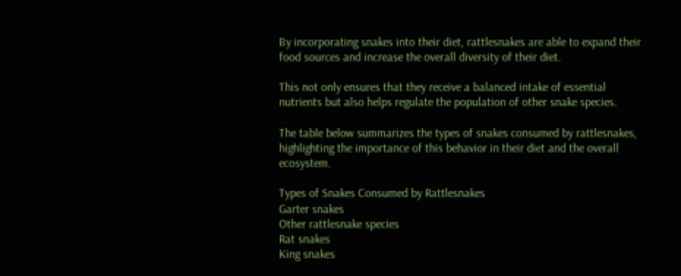By incorporating snakes into their diet, rattlesnakes are able to expand their food sources and increase the overall diversity of their diet.

This not only ensures that they receive a balanced intake of essential nutrients but also helps regulate the population of other snake species.

The table below summarizes the types of snakes consumed by rattlesnakes, highlighting the importance of this behavior in their diet and the overall ecosystem.

Types of Snakes Consumed by Rattlesnakes
Garter snakes
Other rattlesnake species
Rat snakes
King snakes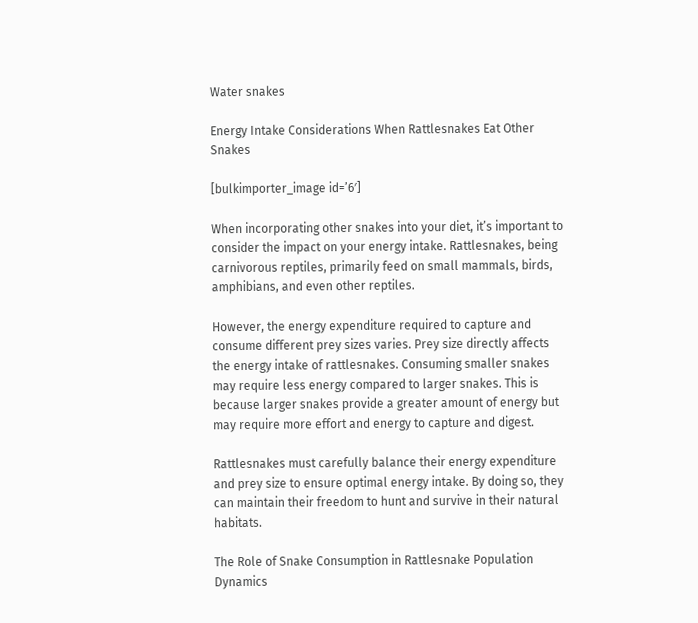Water snakes

Energy Intake Considerations When Rattlesnakes Eat Other Snakes

[bulkimporter_image id=’6′]

When incorporating other snakes into your diet, it’s important to consider the impact on your energy intake. Rattlesnakes, being carnivorous reptiles, primarily feed on small mammals, birds, amphibians, and even other reptiles.

However, the energy expenditure required to capture and consume different prey sizes varies. Prey size directly affects the energy intake of rattlesnakes. Consuming smaller snakes may require less energy compared to larger snakes. This is because larger snakes provide a greater amount of energy but may require more effort and energy to capture and digest.

Rattlesnakes must carefully balance their energy expenditure and prey size to ensure optimal energy intake. By doing so, they can maintain their freedom to hunt and survive in their natural habitats.

The Role of Snake Consumption in Rattlesnake Population Dynamics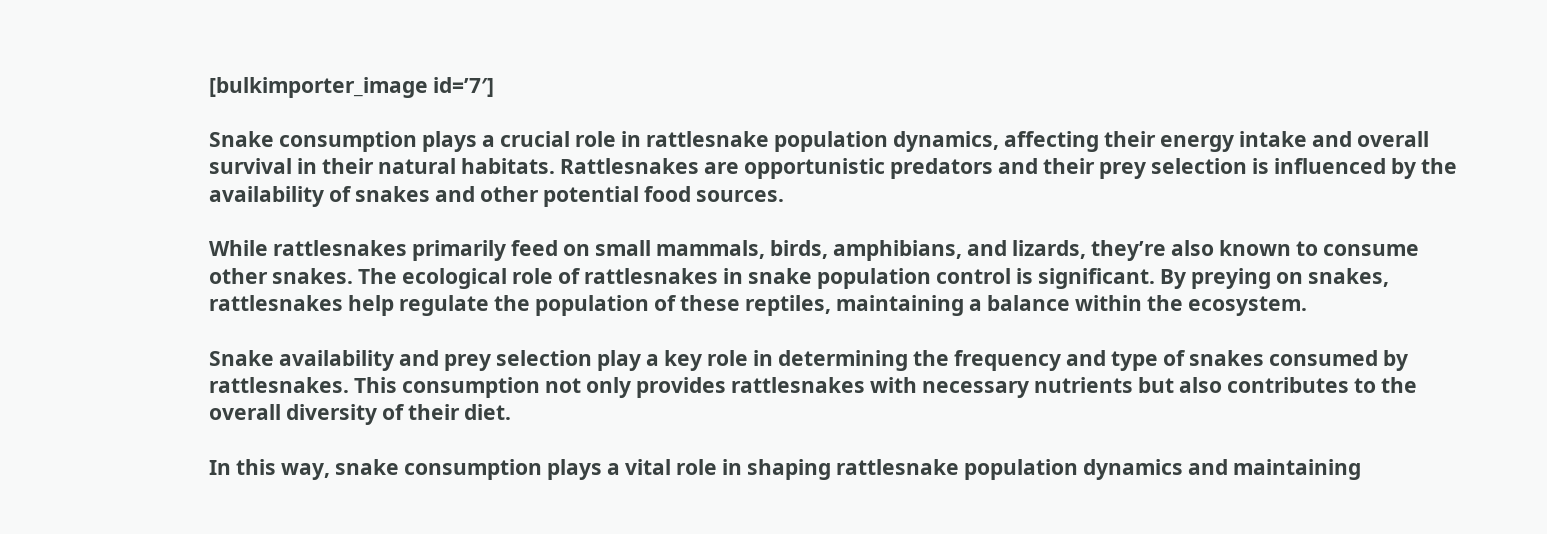[bulkimporter_image id=’7′]

Snake consumption plays a crucial role in rattlesnake population dynamics, affecting their energy intake and overall survival in their natural habitats. Rattlesnakes are opportunistic predators and their prey selection is influenced by the availability of snakes and other potential food sources.

While rattlesnakes primarily feed on small mammals, birds, amphibians, and lizards, they’re also known to consume other snakes. The ecological role of rattlesnakes in snake population control is significant. By preying on snakes, rattlesnakes help regulate the population of these reptiles, maintaining a balance within the ecosystem.

Snake availability and prey selection play a key role in determining the frequency and type of snakes consumed by rattlesnakes. This consumption not only provides rattlesnakes with necessary nutrients but also contributes to the overall diversity of their diet.

In this way, snake consumption plays a vital role in shaping rattlesnake population dynamics and maintaining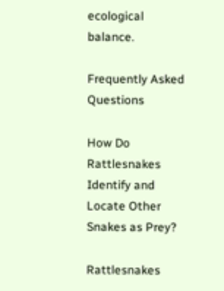ecological balance.

Frequently Asked Questions

How Do Rattlesnakes Identify and Locate Other Snakes as Prey?

Rattlesnakes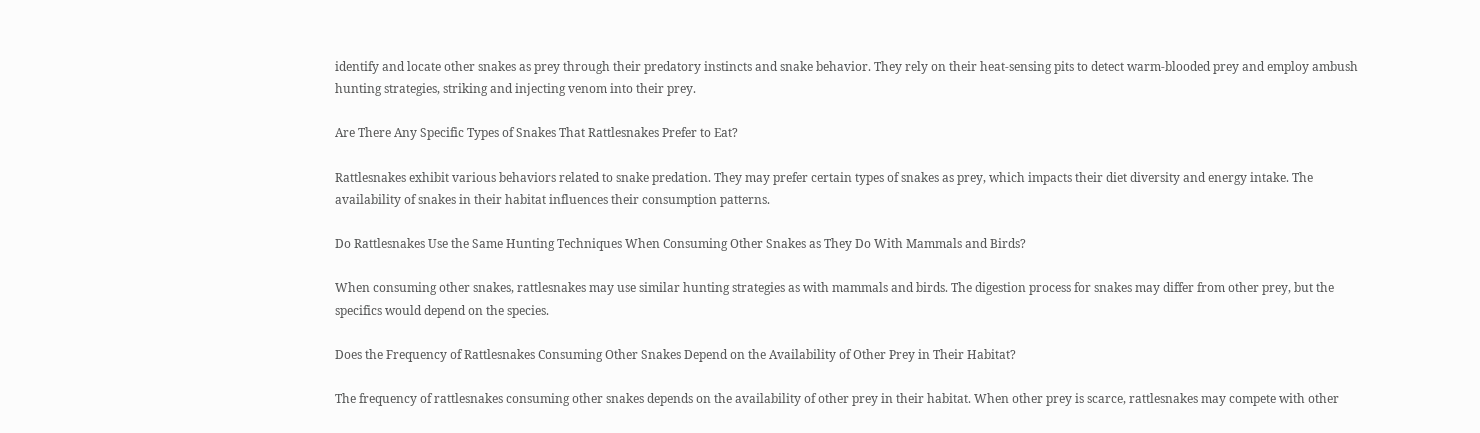identify and locate other snakes as prey through their predatory instincts and snake behavior. They rely on their heat-sensing pits to detect warm-blooded prey and employ ambush hunting strategies, striking and injecting venom into their prey.

Are There Any Specific Types of Snakes That Rattlesnakes Prefer to Eat?

Rattlesnakes exhibit various behaviors related to snake predation. They may prefer certain types of snakes as prey, which impacts their diet diversity and energy intake. The availability of snakes in their habitat influences their consumption patterns.

Do Rattlesnakes Use the Same Hunting Techniques When Consuming Other Snakes as They Do With Mammals and Birds?

When consuming other snakes, rattlesnakes may use similar hunting strategies as with mammals and birds. The digestion process for snakes may differ from other prey, but the specifics would depend on the species.

Does the Frequency of Rattlesnakes Consuming Other Snakes Depend on the Availability of Other Prey in Their Habitat?

The frequency of rattlesnakes consuming other snakes depends on the availability of other prey in their habitat. When other prey is scarce, rattlesnakes may compete with other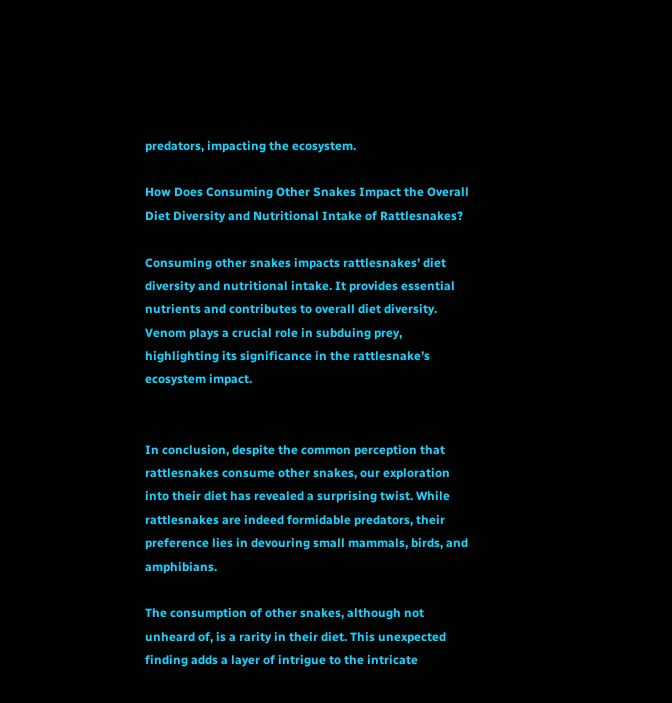predators, impacting the ecosystem.

How Does Consuming Other Snakes Impact the Overall Diet Diversity and Nutritional Intake of Rattlesnakes?

Consuming other snakes impacts rattlesnakes’ diet diversity and nutritional intake. It provides essential nutrients and contributes to overall diet diversity. Venom plays a crucial role in subduing prey, highlighting its significance in the rattlesnake’s ecosystem impact.


In conclusion, despite the common perception that rattlesnakes consume other snakes, our exploration into their diet has revealed a surprising twist. While rattlesnakes are indeed formidable predators, their preference lies in devouring small mammals, birds, and amphibians.

The consumption of other snakes, although not unheard of, is a rarity in their diet. This unexpected finding adds a layer of intrigue to the intricate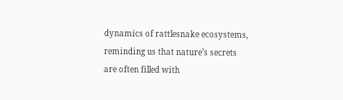dynamics of rattlesnake ecosystems, reminding us that nature’s secrets are often filled with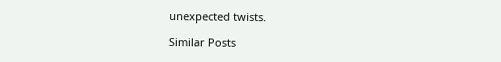unexpected twists.

Similar Posts